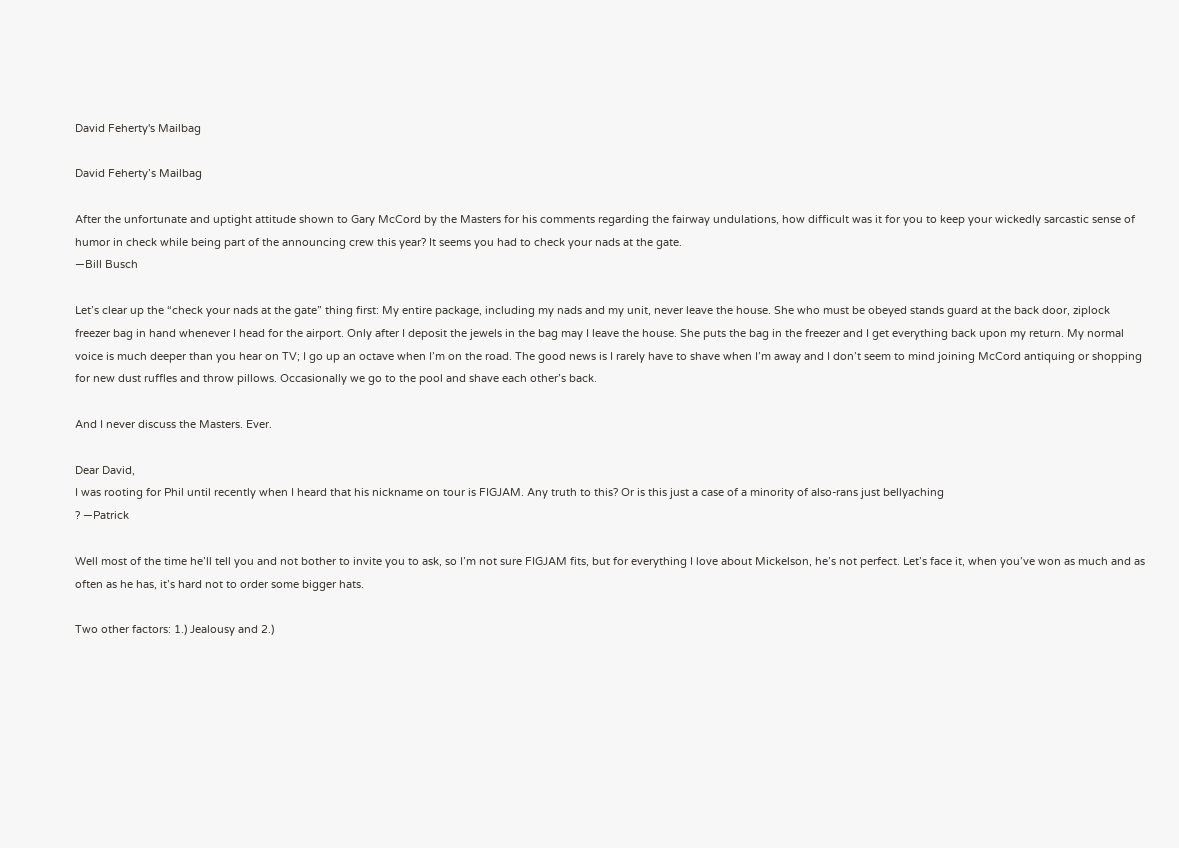David Feherty's Mailbag

David Feherty’s Mailbag

After the unfortunate and uptight attitude shown to Gary McCord by the Masters for his comments regarding the fairway undulations, how difficult was it for you to keep your wickedly sarcastic sense of humor in check while being part of the announcing crew this year? It seems you had to check your nads at the gate.
—Bill Busch

Let’s clear up the “check your nads at the gate” thing first: My entire package, including my nads and my unit, never leave the house. She who must be obeyed stands guard at the back door, ziplock freezer bag in hand whenever I head for the airport. Only after I deposit the jewels in the bag may I leave the house. She puts the bag in the freezer and I get everything back upon my return. My normal voice is much deeper than you hear on TV; I go up an octave when I’m on the road. The good news is I rarely have to shave when I’m away and I don’t seem to mind joining McCord antiquing or shopping for new dust ruffles and throw pillows. Occasionally we go to the pool and shave each other’s back.

And I never discuss the Masters. Ever.

Dear David,
I was rooting for Phil until recently when I heard that his nickname on tour is FIGJAM. Any truth to this? Or is this just a case of a minority of also-rans just bellyaching
? —Patrick

Well most of the time he’ll tell you and not bother to invite you to ask, so I’m not sure FIGJAM fits, but for everything I love about Mickelson, he’s not perfect. Let’s face it, when you’ve won as much and as often as he has, it’s hard not to order some bigger hats.

Two other factors: 1.) Jealousy and 2.)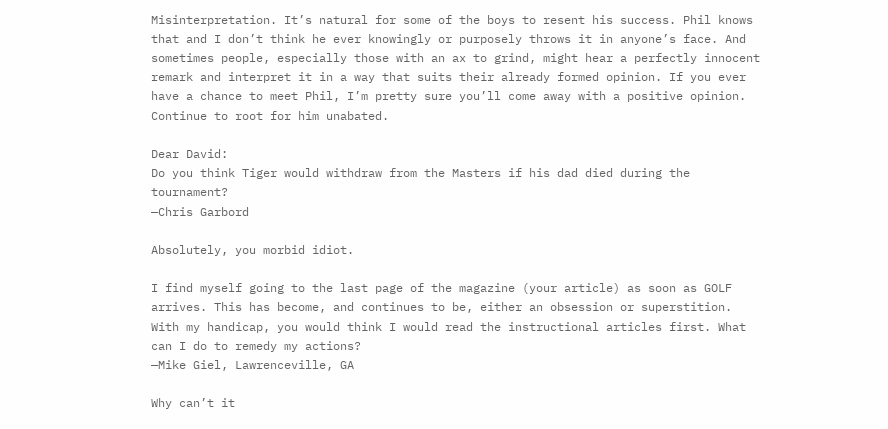Misinterpretation. It’s natural for some of the boys to resent his success. Phil knows that and I don’t think he ever knowingly or purposely throws it in anyone’s face. And sometimes people, especially those with an ax to grind, might hear a perfectly innocent remark and interpret it in a way that suits their already formed opinion. If you ever have a chance to meet Phil, I’m pretty sure you’ll come away with a positive opinion. Continue to root for him unabated.

Dear David:
Do you think Tiger would withdraw from the Masters if his dad died during the tournament?
—Chris Garbord

Absolutely, you morbid idiot.

I find myself going to the last page of the magazine (your article) as soon as GOLF arrives. This has become, and continues to be, either an obsession or superstition. With my handicap, you would think I would read the instructional articles first. What can I do to remedy my actions?
—Mike Giel, Lawrenceville, GA

Why can’t it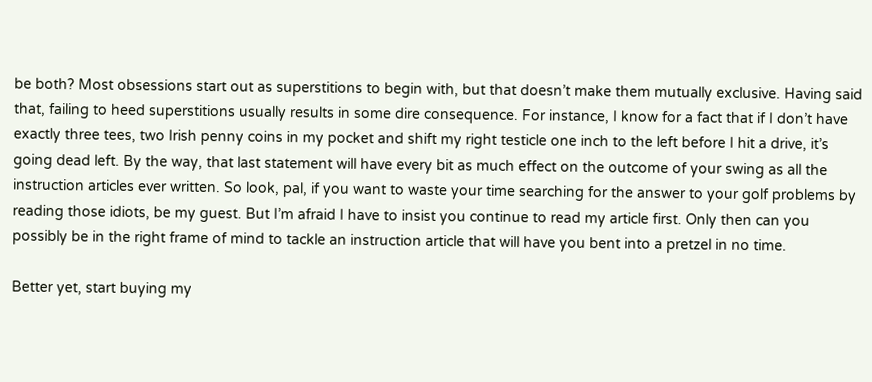be both? Most obsessions start out as superstitions to begin with, but that doesn’t make them mutually exclusive. Having said that, failing to heed superstitions usually results in some dire consequence. For instance, I know for a fact that if I don’t have exactly three tees, two Irish penny coins in my pocket and shift my right testicle one inch to the left before I hit a drive, it’s going dead left. By the way, that last statement will have every bit as much effect on the outcome of your swing as all the instruction articles ever written. So look, pal, if you want to waste your time searching for the answer to your golf problems by reading those idiots, be my guest. But I’m afraid I have to insist you continue to read my article first. Only then can you possibly be in the right frame of mind to tackle an instruction article that will have you bent into a pretzel in no time.

Better yet, start buying my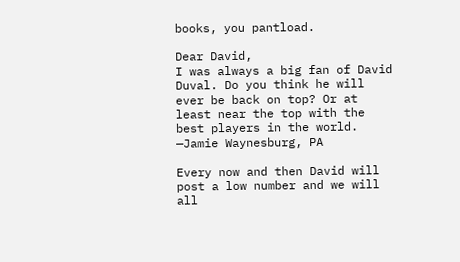books, you pantload.

Dear David,
I was always a big fan of David Duval. Do you think he will ever be back on top? Or at least near the top with the best players in the world.
—Jamie Waynesburg, PA

Every now and then David will post a low number and we will all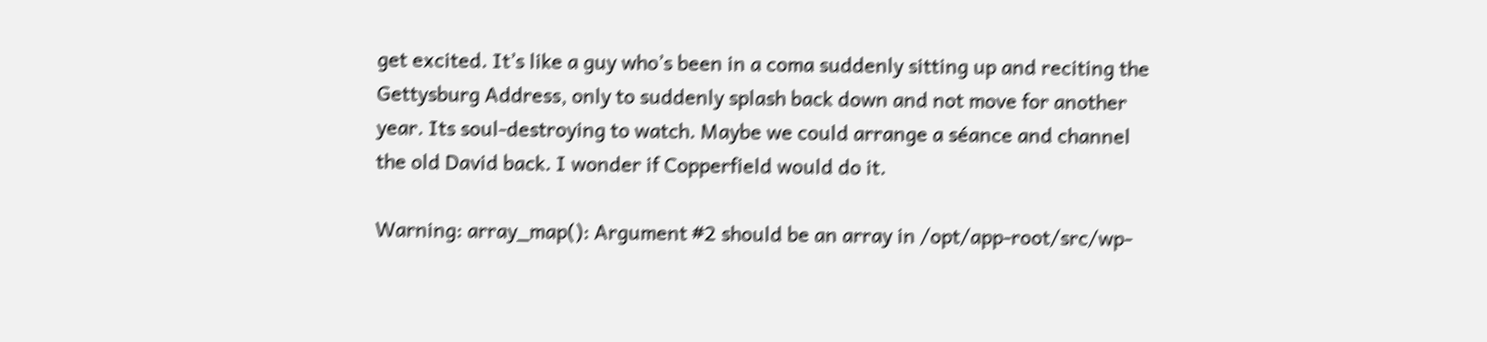get excited. It’s like a guy who’s been in a coma suddenly sitting up and reciting the Gettysburg Address, only to suddenly splash back down and not move for another year. Its soul-destroying to watch. Maybe we could arrange a séance and channel the old David back. I wonder if Copperfield would do it.

Warning: array_map(): Argument #2 should be an array in /opt/app-root/src/wp-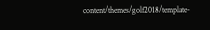content/themes/golf2018/template-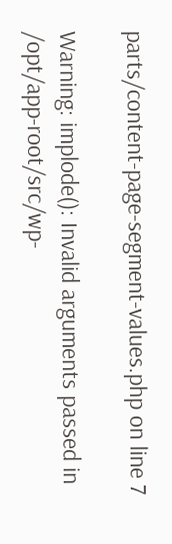parts/content-page-segment-values.php on line 7

Warning: implode(): Invalid arguments passed in /opt/app-root/src/wp-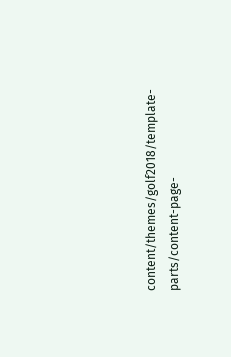content/themes/golf2018/template-parts/content-page-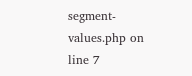segment-values.php on line 7